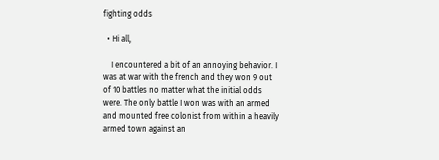fighting odds

  • Hi all,

    I encountered a bit of an annoying behavior. I was at war with the french and they won 9 out of 10 battles no matter what the initial odds were. The only battle I won was with an armed and mounted free colonist from within a heavily armed town against an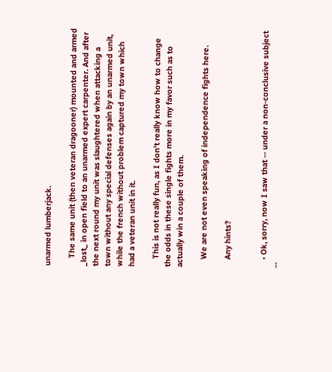unarmed lumberjack.

    The same unit (then veteran dragooner) mounted and armed _lost_ in open field to an unarmed expert carpenter. And after the next round my unit was slaughtered when attacking a town without any special defenses again by an unarmed unit, while the french without problem captured my town which had a veteran unit in it.

    This is not really fun, as I don't really know how to change the odds in these single fights more in my favor such as to actually win a couple of them.

    We are not even speaking of independence fights here.

    Any hints?


    • Ok, sorry, now I saw that -- under a non-conclusive subject --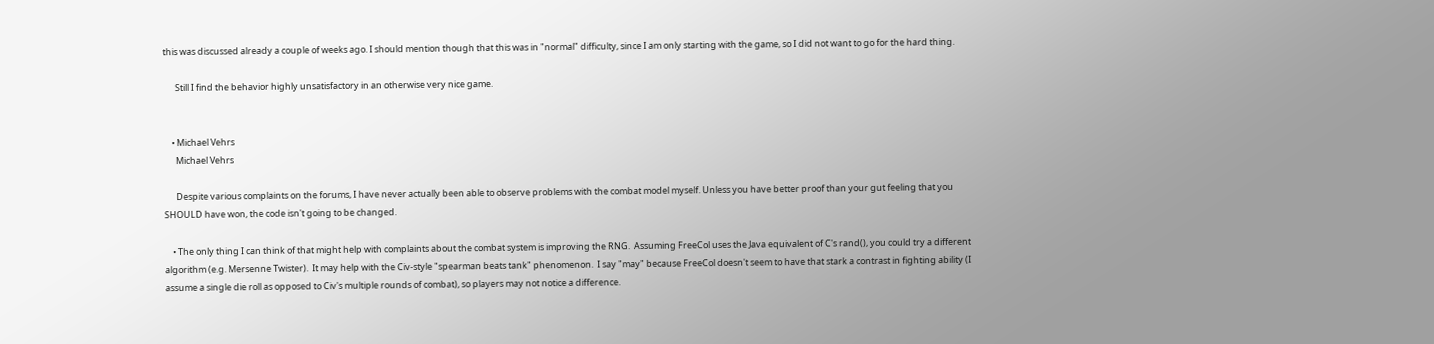this was discussed already a couple of weeks ago. I should mention though that this was in "normal" difficulty, since I am only starting with the game, so I did not want to go for the hard thing.

      Still I find the behavior highly unsatisfactory in an otherwise very nice game.


    • Michael Vehrs
      Michael Vehrs

      Despite various complaints on the forums, I have never actually been able to observe problems with the combat model myself. Unless you have better proof than your gut feeling that you SHOULD have won, the code isn't going to be changed.

    • The only thing I can think of that might help with complaints about the combat system is improving the RNG.  Assuming FreeCol uses the Java equivalent of C's rand(), you could try a different algorithm (e.g. Mersenne Twister).  It may help with the Civ-style "spearman beats tank" phenomenon.  I say "may" because FreeCol doesn't seem to have that stark a contrast in fighting ability (I assume a single die roll as opposed to Civ's multiple rounds of combat), so players may not notice a difference.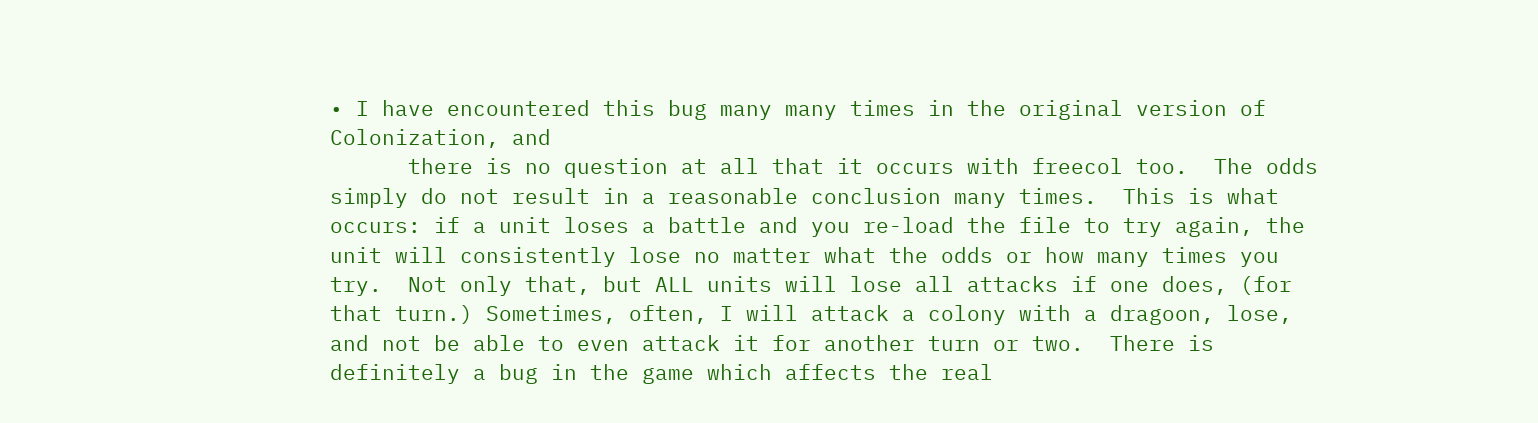• I have encountered this bug many many times in the original version of Colonization, and
      there is no question at all that it occurs with freecol too.  The odds simply do not result in a reasonable conclusion many times.  This is what occurs: if a unit loses a battle and you re-load the file to try again, the unit will consistently lose no matter what the odds or how many times you try.  Not only that, but ALL units will lose all attacks if one does, (for that turn.) Sometimes, often, I will attack a colony with a dragoon, lose, and not be able to even attack it for another turn or two.  There is definitely a bug in the game which affects the real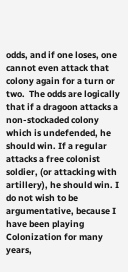odds, and if one loses, one cannot even attack that colony again for a turn or two.  The odds are logically that if a dragoon attacks a non-stockaded colony which is undefended, he should win. If a regular attacks a free colonist soldier, (or attacking with artillery), he should win. I do not wish to be argumentative, because I have been playing Colonization for many years,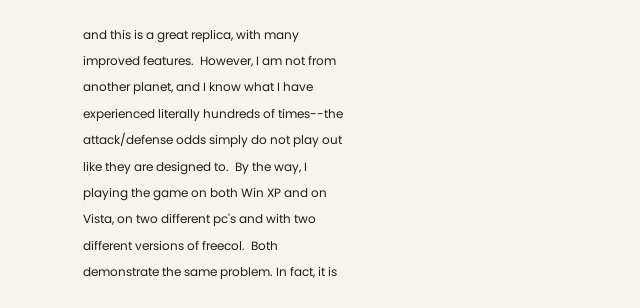and this is a great replica, with many improved features.  However, I am not from another planet, and I know what I have experienced literally hundreds of times--the attack/defense odds simply do not play out like they are designed to.  By the way, I playing the game on both Win XP and on Vista, on two different pc's and with two different versions of freecol.  Both demonstrate the same problem. In fact, it is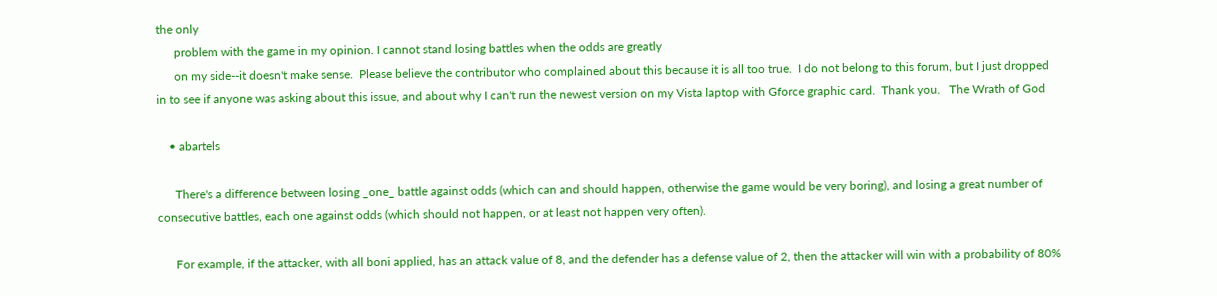the only
      problem with the game in my opinion. I cannot stand losing battles when the odds are greatly
      on my side--it doesn't make sense.  Please believe the contributor who complained about this because it is all too true.  I do not belong to this forum, but I just dropped in to see if anyone was asking about this issue, and about why I can't run the newest version on my Vista laptop with Gforce graphic card.  Thank you.   The Wrath of God

    • abartels

      There's a difference between losing _one_ battle against odds (which can and should happen, otherwise the game would be very boring), and losing a great number of consecutive battles, each one against odds (which should not happen, or at least not happen very often).

      For example, if the attacker, with all boni applied, has an attack value of 8, and the defender has a defense value of 2, then the attacker will win with a probability of 80%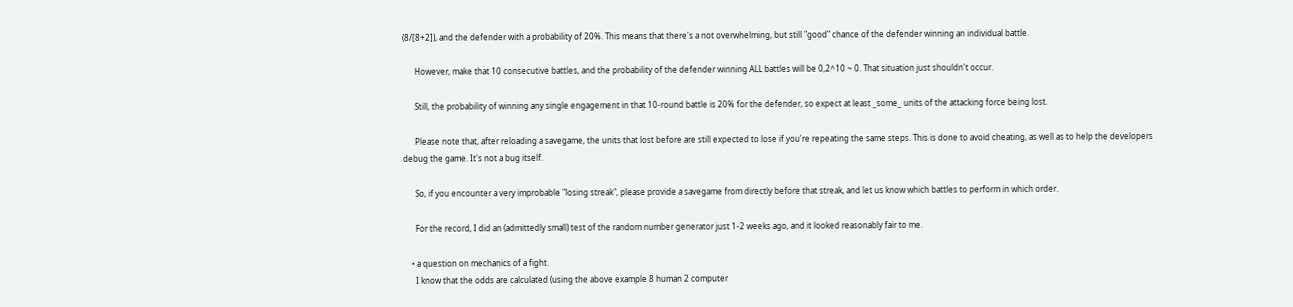(8/[8+2]), and the defender with a probability of 20%. This means that there's a not overwhelming, but still "good" chance of the defender winning an individual battle.

      However, make that 10 consecutive battles, and the probability of the defender winning ALL battles will be 0,2^10 ~ 0. That situation just shouldn't occur.

      Still, the probability of winning any single engagement in that 10-round battle is 20% for the defender, so expect at least _some_ units of the attacking force being lost.

      Please note that, after reloading a savegame, the units that lost before are still expected to lose if you're repeating the same steps. This is done to avoid cheating, as well as to help the developers debug the game. It's not a bug itself.

      So, if you encounter a very improbable "losing streak", please provide a savegame from directly before that streak, and let us know which battles to perform in which order.

      For the record, I did an (admittedly small) test of the random number generator just 1-2 weeks ago, and it looked reasonably fair to me.

    • a question on mechanics of a fight.
      I know that the odds are calculated (using the above example 8 human 2 computer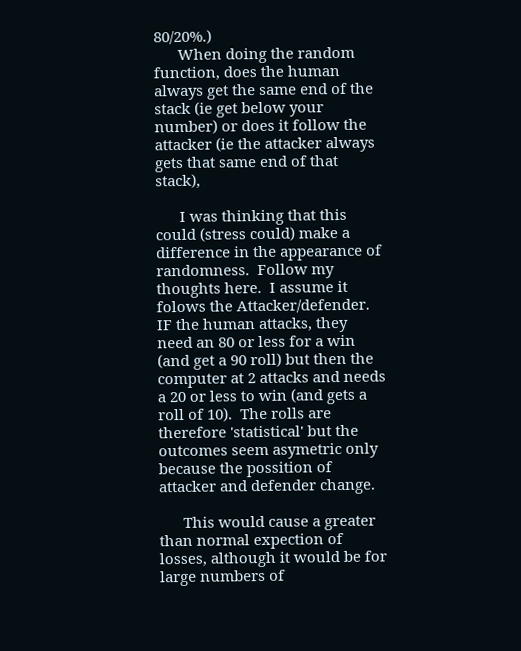80/20%.)
      When doing the random function, does the human always get the same end of the stack (ie get below your number) or does it follow the attacker (ie the attacker always gets that same end of that stack),

      I was thinking that this could (stress could) make a difference in the appearance of randomness.  Follow my thoughts here.  I assume it folows the Attacker/defender.  IF the human attacks, they need an 80 or less for a win (and get a 90 roll) but then the computer at 2 attacks and needs a 20 or less to win (and gets a roll of 10).  The rolls are therefore 'statistical' but the outcomes seem asymetric only because the possition of attacker and defender change.

      This would cause a greater than normal expection of losses, although it would be for large numbers of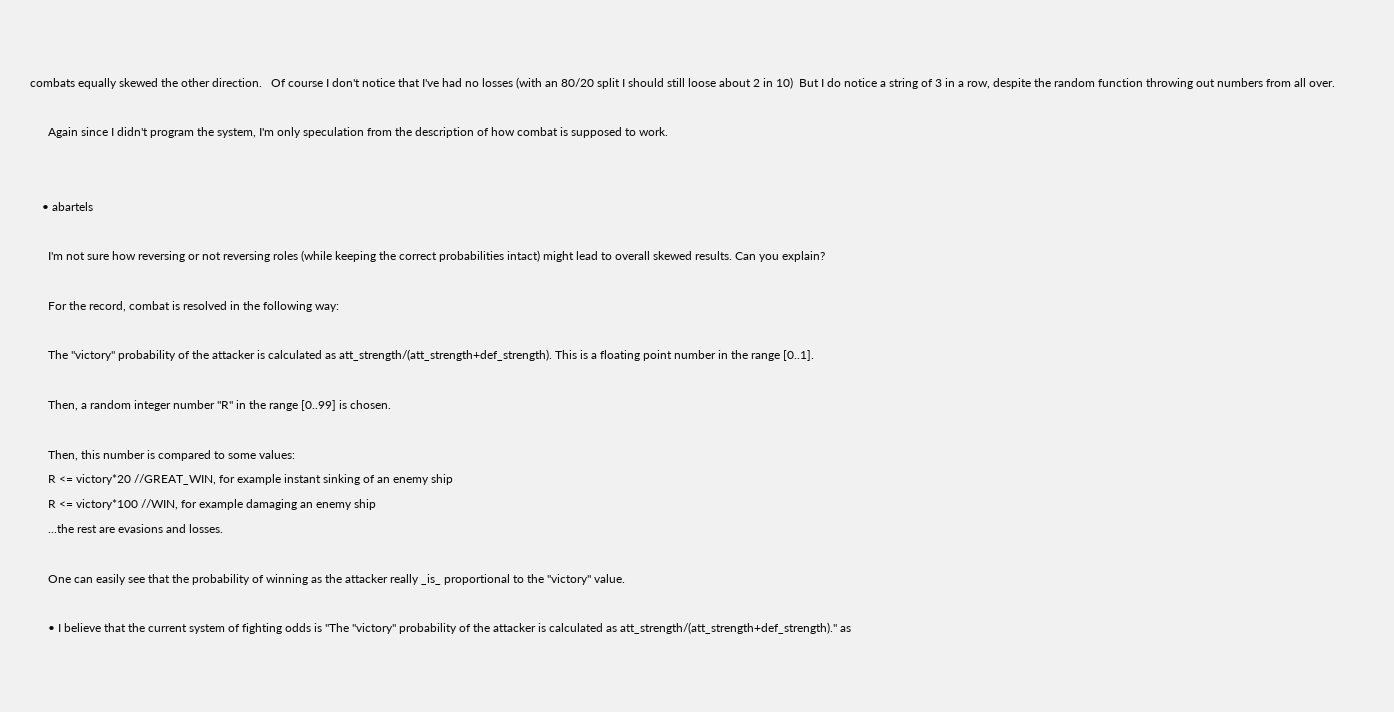combats equally skewed the other direction.   Of course I don't notice that I've had no losses (with an 80/20 split I should still loose about 2 in 10)  But I do notice a string of 3 in a row, despite the random function throwing out numbers from all over.

      Again since I didn't program the system, I'm only speculation from the description of how combat is supposed to work.


    • abartels

      I'm not sure how reversing or not reversing roles (while keeping the correct probabilities intact) might lead to overall skewed results. Can you explain?

      For the record, combat is resolved in the following way:

      The "victory" probability of the attacker is calculated as att_strength/(att_strength+def_strength). This is a floating point number in the range [0..1].

      Then, a random integer number "R" in the range [0..99] is chosen.

      Then, this number is compared to some values:
      R <= victory*20 //GREAT_WIN, for example instant sinking of an enemy ship
      R <= victory*100 //WIN, for example damaging an enemy ship
      ...the rest are evasions and losses.

      One can easily see that the probability of winning as the attacker really _is_ proportional to the "victory" value.

      • I believe that the current system of fighting odds is "The "victory" probability of the attacker is calculated as att_strength/(att_strength+def_strength)." as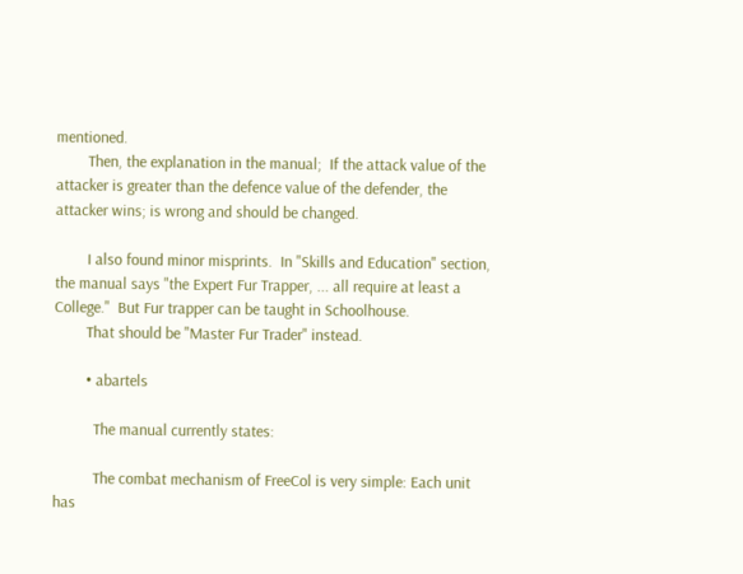mentioned.
        Then, the explanation in the manual;  If the attack value of the attacker is greater than the defence value of the defender, the attacker wins; is wrong and should be changed.

        I also found minor misprints.  In "Skills and Education" section, the manual says "the Expert Fur Trapper, ... all require at least a College."  But Fur trapper can be taught in Schoolhouse.
        That should be "Master Fur Trader" instead.

        • abartels

          The manual currently states:

          The combat mechanism of FreeCol is very simple: Each unit has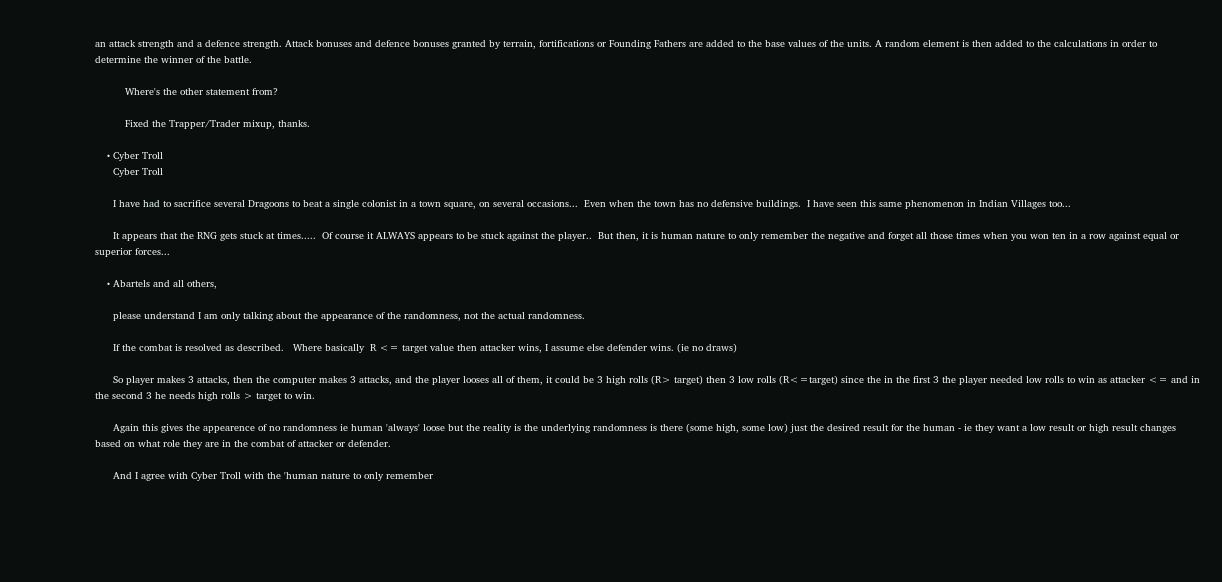an attack strength and a defence strength. Attack bonuses and defence bonuses granted by terrain, fortifications or Founding Fathers are added to the base values of the units. A random element is then added to the calculations in order to determine the winner of the battle.

          Where's the other statement from?

          Fixed the Trapper/Trader mixup, thanks.

    • Cyber Troll
      Cyber Troll

      I have had to sacrifice several Dragoons to beat a single colonist in a town square, on several occasions...  Even when the town has no defensive buildings.  I have seen this same phenomenon in Indian Villages too...

      It appears that the RNG gets stuck at times.....  Of course it ALWAYS appears to be stuck against the player..  But then, it is human nature to only remember the negative and forget all those times when you won ten in a row against equal or superior forces...

    • Abartels and all others,

      please understand I am only talking about the appearance of the randomness, not the actual randomness.

      If the combat is resolved as described.   Where basically  R <= target value then attacker wins, I assume else defender wins. (ie no draws)

      So player makes 3 attacks, then the computer makes 3 attacks, and the player looses all of them, it could be 3 high rolls (R> target) then 3 low rolls (R<=target) since the in the first 3 the player needed low rolls to win as attacker <= and in the second 3 he needs high rolls > target to win.

      Again this gives the appearence of no randomness ie human 'always' loose but the reality is the underlying randomness is there (some high, some low) just the desired result for the human - ie they want a low result or high result changes based on what role they are in the combat of attacker or defender.

      And I agree with Cyber Troll with the 'human nature to only remember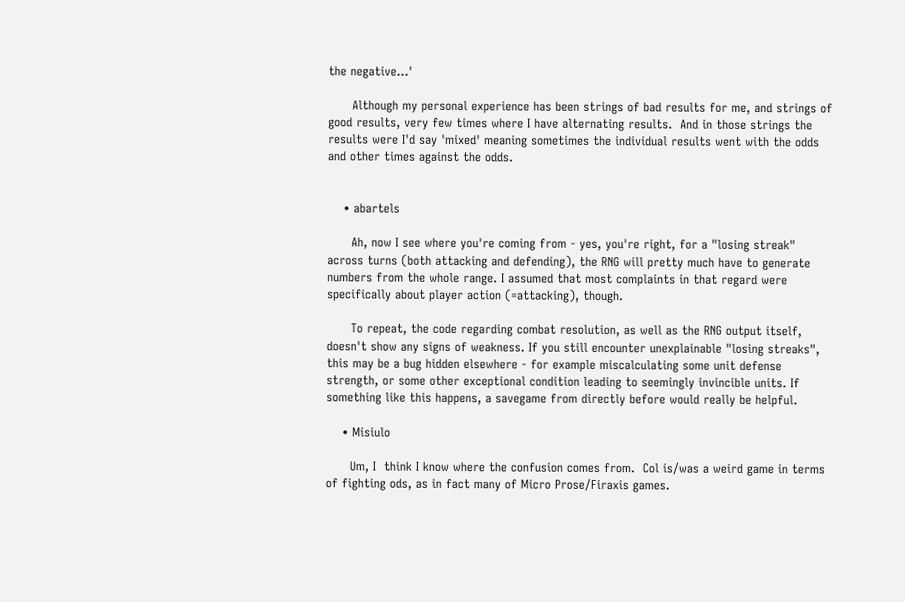the negative...'

      Although my personal experience has been strings of bad results for me, and strings of good results, very few times where I have alternating results.  And in those strings the results were I'd say 'mixed' meaning sometimes the individual results went with the odds and other times against the odds.


    • abartels

      Ah, now I see where you're coming from - yes, you're right, for a "losing streak" across turns (both attacking and defending), the RNG will pretty much have to generate numbers from the whole range. I assumed that most complaints in that regard were specifically about player action (=attacking), though.

      To repeat, the code regarding combat resolution, as well as the RNG output itself, doesn't show any signs of weakness. If you still encounter unexplainable "losing streaks", this may be a bug hidden elsewhere - for example miscalculating some unit defense strength, or some other exceptional condition leading to seemingly invincible units. If something like this happens, a savegame from directly before would really be helpful.

    • Misiulo

      Um, I  think I know where the confusion comes from.  Col is/was a weird game in terms of fighting ods, as in fact many of Micro Prose/Firaxis games.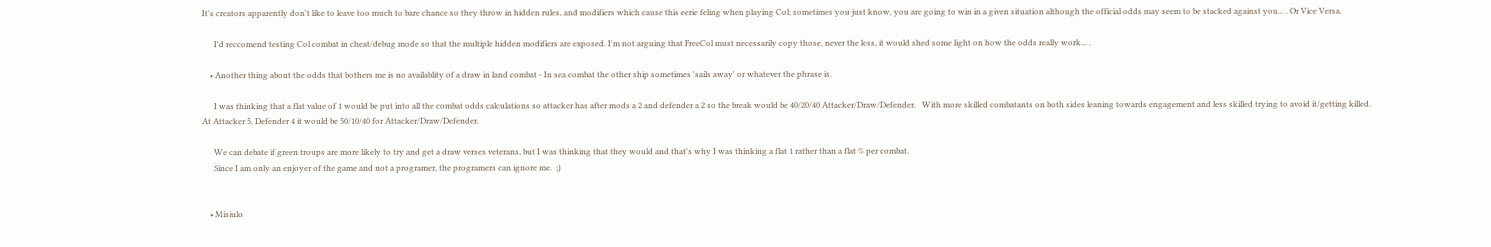It's creators apparently don't like to leave too much to bare chance so they throw in hidden rules, and modifiers which cause this eerie feling when playing Col; sometimes you just know, you are going to win in a given situation although the official odds may seem to be stacked against you... . Or Vice Versa.

      I'd reccomend testing Col combat in cheat/debug mode so that the multiple hidden modifiers are exposed. I'm not arguing that FreeCol must necessarily copy those, never the less, it would shed some light on how the odds really work... .

    • Another thing about the odds that bothers me is no availablity of a draw in land combat - In sea combat the other ship sometimes 'sails away' or whatever the phrase is.

      I was thinking that a flat value of 1 would be put into all the combat odds calculations so attacker has after mods a 2 and defender a 2 so the break would be 40/20/40 Attacker/Draw/Defender.   With more skilled combatants on both sides leaning towards engagement and less skilled trying to avoid it/getting killed.  At Attacker 5, Defender 4 it would be 50/10/40 for Attacker/Draw/Defender.

      We can debate if green troups are more likely to try and get a draw verses veterans, but I was thinking that they would and that's why I was thinking a flat 1 rather than a flat % per combat.
      Since I am only an enjoyer of the game and not a programer, the programers can ignore me.  ;)


    • Misiulo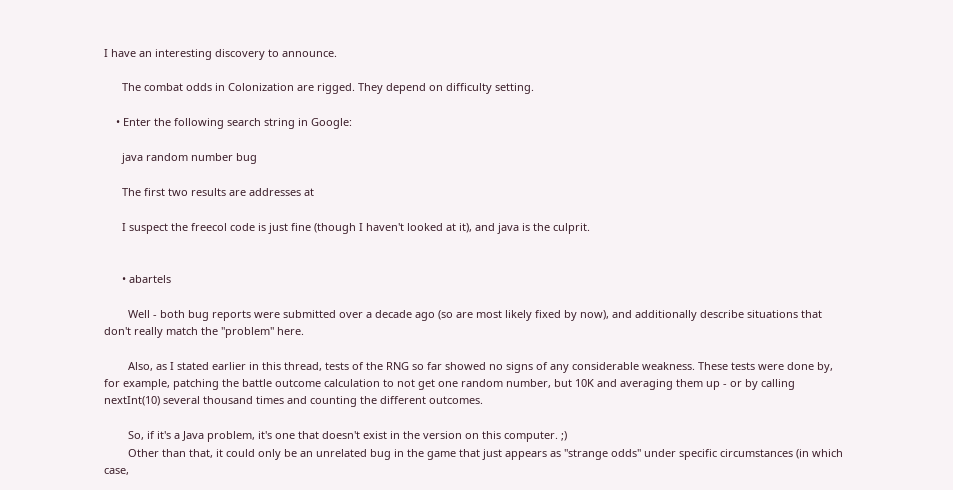I have an interesting discovery to announce.

      The combat odds in Colonization are rigged. They depend on difficulty setting.

    • Enter the following search string in Google:

      java random number bug

      The first two results are addresses at

      I suspect the freecol code is just fine (though I haven't looked at it), and java is the culprit.


      • abartels

        Well - both bug reports were submitted over a decade ago (so are most likely fixed by now), and additionally describe situations that don't really match the "problem" here.

        Also, as I stated earlier in this thread, tests of the RNG so far showed no signs of any considerable weakness. These tests were done by, for example, patching the battle outcome calculation to not get one random number, but 10K and averaging them up - or by calling nextInt(10) several thousand times and counting the different outcomes.

        So, if it's a Java problem, it's one that doesn't exist in the version on this computer. ;)
        Other than that, it could only be an unrelated bug in the game that just appears as "strange odds" under specific circumstances (in which case,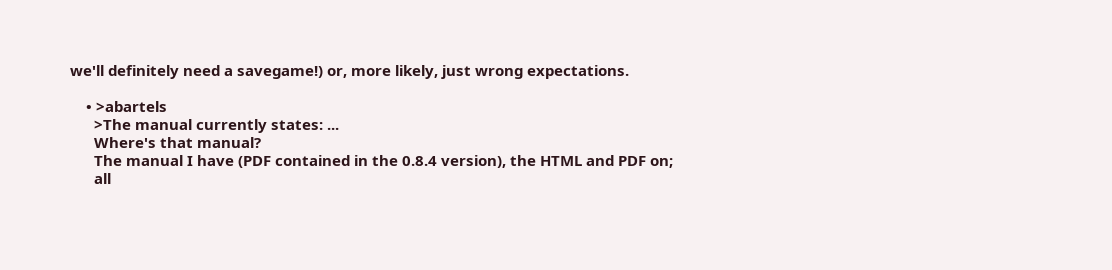we'll definitely need a savegame!) or, more likely, just wrong expectations.

    • >abartels
      >The manual currently states: ...
      Where's that manual?
      The manual I have (PDF contained in the 0.8.4 version), the HTML and PDF on;
      all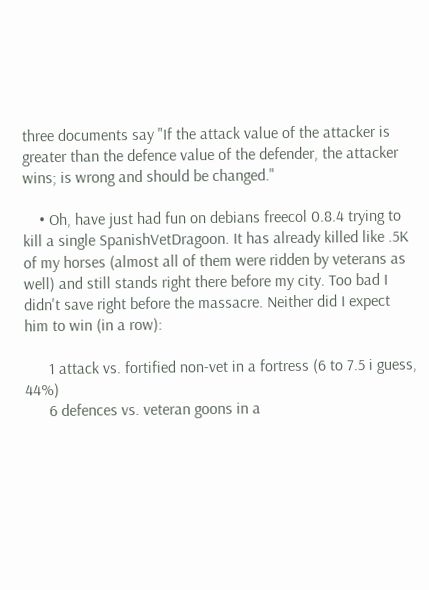three documents say "If the attack value of the attacker is greater than the defence value of the defender, the attacker wins; is wrong and should be changed."

    • Oh, have just had fun on debians freecol 0.8.4 trying to kill a single SpanishVetDragoon. It has already killed like .5K of my horses (almost all of them were ridden by veterans as well) and still stands right there before my city. Too bad I didn't save right before the massacre. Neither did I expect him to win (in a row):

      1 attack vs. fortified non-vet in a fortress (6 to 7.5 i guess, 44%)
      6 defences vs. veteran goons in a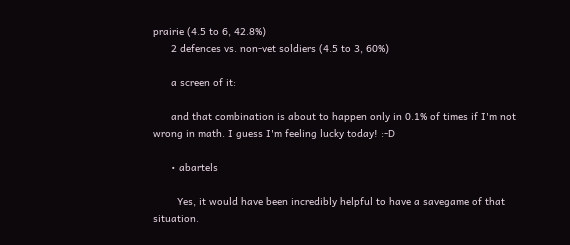prairie (4.5 to 6, 42.8%)
      2 defences vs. non-vet soldiers (4.5 to 3, 60%)

      a screen of it:

      and that combination is about to happen only in 0.1% of times if I'm not wrong in math. I guess I'm feeling lucky today! :-D

      • abartels

        Yes, it would have been incredibly helpful to have a savegame of that situation.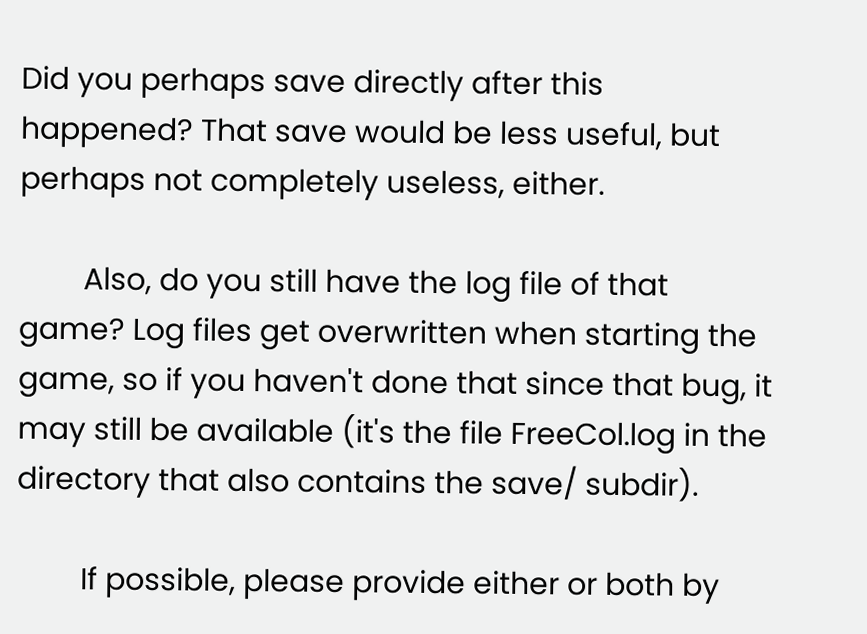Did you perhaps save directly after this happened? That save would be less useful, but perhaps not completely useless, either.

        Also, do you still have the log file of that game? Log files get overwritten when starting the game, so if you haven't done that since that bug, it may still be available (it's the file FreeCol.log in the directory that also contains the save/ subdir).

        If possible, please provide either or both by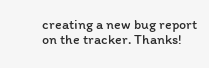creating a new bug report on the tracker. Thanks!